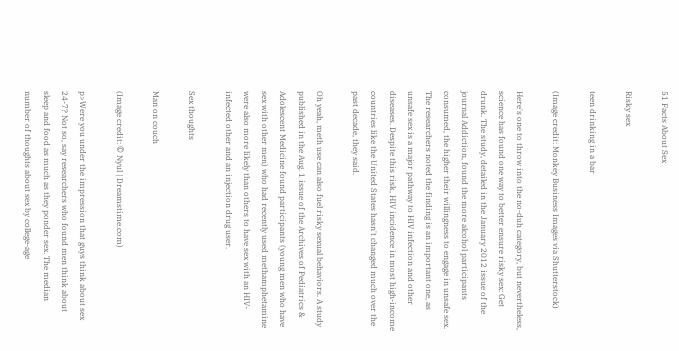51 Facts About Sex

Risky sex

teen drinking in a bar

(Image credit: Monkey Business Images via Shutterstock)

Here's one to throw into the no-duh category, but nevertheless, science has found one way to better ensure risky sex: Get drunk. The study, detailed in the January 2012 issue of the journal Addiction, found the more alcohol participants consumed, the higher their willingness to engage in unsafe sex. The researchers noted the finding is an important one, as unsafe sex is a major pathway to HIV infection and other diseases. Despite this risk, HIV incidence in most high-income countries like the United States hasn't changed much over the past decade, they said.

Oh yeah, meth use can also fuel risky sexual behaviors. A study published in the Aug. 1 issue of the Archives of Pediatrics & Adolescent Medicine found participants (young men who have sex with other men) who had recently used methamphetamine were also more likely than others to have sex with an HIV-infected other and an injection drug user.

Sex thoughts

Man on couch

(Image credit: © Nyul | Dreamstime.com)

p>Were you under the impression that guys think about sex 24-7? Not so, say researchers who found men think about sleep and food as much as they ponder sex. The median number of thoughts about sex by college-age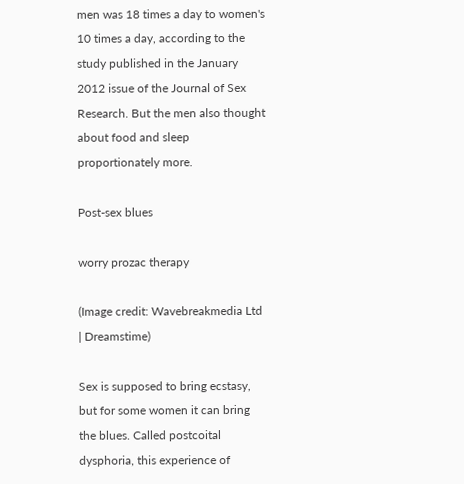men was 18 times a day to women's 10 times a day, according to the study published in the January 2012 issue of the Journal of Sex Research. But the men also thought about food and sleep proportionately more.

Post-sex blues

worry prozac therapy

(Image credit: Wavebreakmedia Ltd | Dreamstime)

Sex is supposed to bring ecstasy, but for some women it can bring the blues. Called postcoital dysphoria, this experience of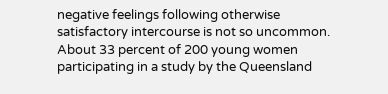negative feelings following otherwise satisfactory intercourse is not so uncommon. About 33 percent of 200 young women participating in a study by the Queensland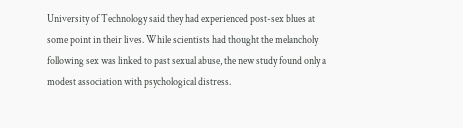University of Technology said they had experienced post-sex blues at some point in their lives. While scientists had thought the melancholy following sex was linked to past sexual abuse, the new study found only a modest association with psychological distress.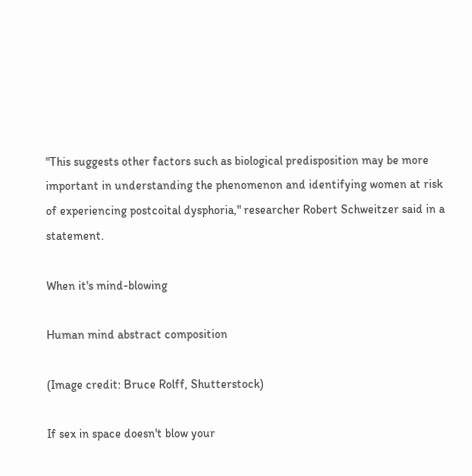"This suggests other factors such as biological predisposition may be more important in understanding the phenomenon and identifying women at risk of experiencing postcoital dysphoria," researcher Robert Schweitzer said in a statement.

When it's mind-blowing

Human mind abstract composition

(Image credit: Bruce Rolff, Shutterstock)

If sex in space doesn't blow your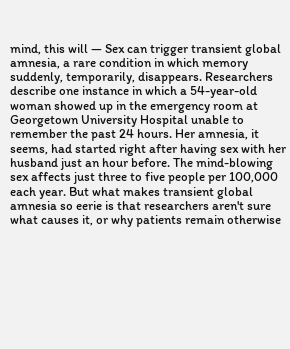mind, this will — Sex can trigger transient global amnesia, a rare condition in which memory suddenly, temporarily, disappears. Researchers describe one instance in which a 54-year-old woman showed up in the emergency room at Georgetown University Hospital unable to remember the past 24 hours. Her amnesia, it seems, had started right after having sex with her husband just an hour before. The mind-blowing sex affects just three to five people per 100,000 each year. But what makes transient global amnesia so eerie is that researchers aren't sure what causes it, or why patients remain otherwise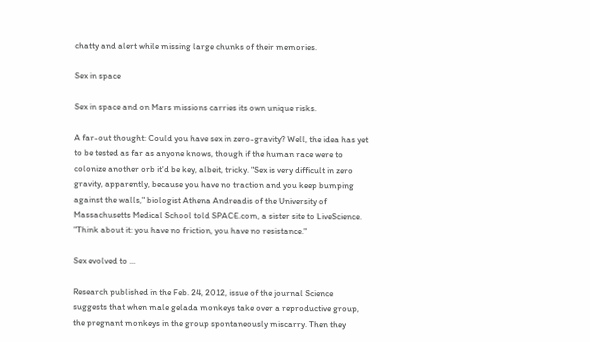chatty and alert while missing large chunks of their memories.

Sex in space

Sex in space and on Mars missions carries its own unique risks.

A far-out thought: Could you have sex in zero-gravity? Well, the idea has yet to be tested as far as anyone knows, though if the human race were to colonize another orb it'd be key, albeit, tricky. "Sex is very difficult in zero gravity, apparently, because you have no traction and you keep bumping against the walls," biologist Athena Andreadis of the University of Massachusetts Medical School told SPACE.com, a sister site to LiveScience. "Think about it: you have no friction, you have no resistance."

Sex evolved to ...

Research published in the Feb. 24, 2012, issue of the journal Science suggests that when male gelada monkeys take over a reproductive group, the pregnant monkeys in the group spontaneously miscarry. Then they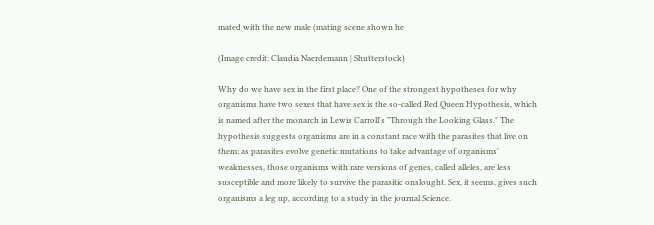mated with the new male (mating scene shown he

(Image credit: Claudia Naerdemann | Shutterstock)

Why do we have sex in the first place? One of the strongest hypotheses for why organisms have two sexes that have sex is the so-called Red Queen Hypothesis, which is named after the monarch in Lewis Carroll's "Through the Looking Glass." The hypothesis suggests organisms are in a constant race with the parasites that live on them; as parasites evolve genetic mutations to take advantage of organisms' weaknesses, those organisms with rare versions of genes, called alleles, are less susceptible and more likely to survive the parasitic onslought. Sex, it seems, gives such organisms a leg up, according to a study in the journal Science.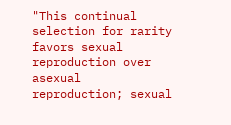"This continual selection for rarity favors sexual reproduction over asexual reproduction; sexual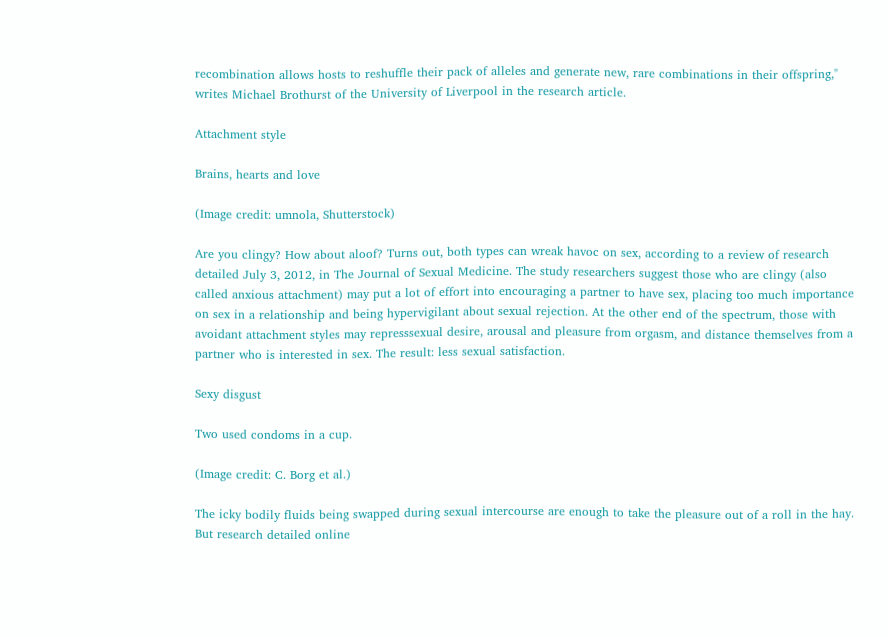recombination allows hosts to reshuffle their pack of alleles and generate new, rare combinations in their offspring," writes Michael Brothurst of the University of Liverpool in the research article.

Attachment style

Brains, hearts and love

(Image credit: umnola, Shutterstock)

Are you clingy? How about aloof? Turns out, both types can wreak havoc on sex, according to a review of research detailed July 3, 2012, in The Journal of Sexual Medicine. The study researchers suggest those who are clingy (also called anxious attachment) may put a lot of effort into encouraging a partner to have sex, placing too much importance on sex in a relationship and being hypervigilant about sexual rejection. At the other end of the spectrum, those with avoidant attachment styles may represssexual desire, arousal and pleasure from orgasm, and distance themselves from a partner who is interested in sex. The result: less sexual satisfaction.

Sexy disgust

Two used condoms in a cup.

(Image credit: C. Borg et al.)

The icky bodily fluids being swapped during sexual intercourse are enough to take the pleasure out of a roll in the hay. But research detailed online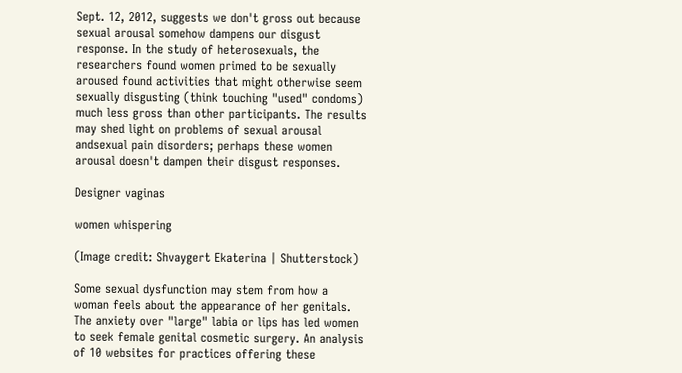Sept. 12, 2012, suggests we don't gross out because sexual arousal somehow dampens our disgust response. In the study of heterosexuals, the researchers found women primed to be sexually aroused found activities that might otherwise seem sexually disgusting (think touching "used" condoms) much less gross than other participants. The results may shed light on problems of sexual arousal andsexual pain disorders; perhaps these women arousal doesn't dampen their disgust responses.

Designer vaginas

women whispering

(Image credit: Shvaygert Ekaterina | Shutterstock)

Some sexual dysfunction may stem from how a woman feels about the appearance of her genitals. The anxiety over "large" labia or lips has led women to seek female genital cosmetic surgery. An analysis of 10 websites for practices offering these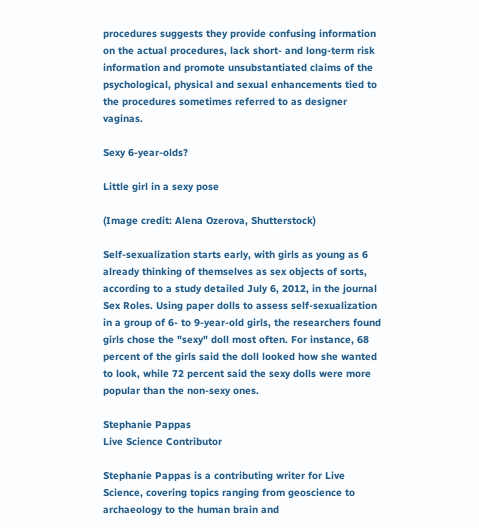procedures suggests they provide confusing information on the actual procedures, lack short- and long-term risk information and promote unsubstantiated claims of the psychological, physical and sexual enhancements tied to the procedures sometimes referred to as designer vaginas.

Sexy 6-year-olds?

Little girl in a sexy pose

(Image credit: Alena Ozerova, Shutterstock)

Self-sexualization starts early, with girls as young as 6 already thinking of themselves as sex objects of sorts, according to a study detailed July 6, 2012, in the journal Sex Roles. Using paper dolls to assess self-sexualization in a group of 6- to 9-year-old girls, the researchers found girls chose the "sexy" doll most often. For instance, 68 percent of the girls said the doll looked how she wanted to look, while 72 percent said the sexy dolls were more popular than the non-sexy ones.

Stephanie Pappas
Live Science Contributor

Stephanie Pappas is a contributing writer for Live Science, covering topics ranging from geoscience to archaeology to the human brain and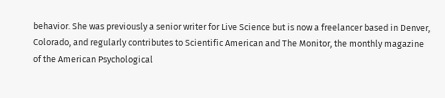behavior. She was previously a senior writer for Live Science but is now a freelancer based in Denver, Colorado, and regularly contributes to Scientific American and The Monitor, the monthly magazine of the American Psychological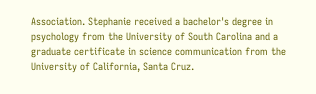Association. Stephanie received a bachelor's degree in psychology from the University of South Carolina and a graduate certificate in science communication from the University of California, Santa Cruz.